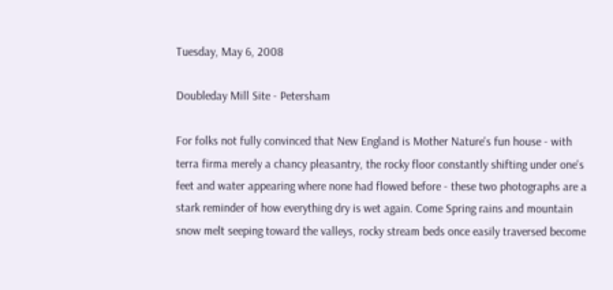Tuesday, May 6, 2008

Doubleday Mill Site - Petersham

For folks not fully convinced that New England is Mother Nature's fun house - with terra firma merely a chancy pleasantry, the rocky floor constantly shifting under one's feet and water appearing where none had flowed before - these two photographs are a stark reminder of how everything dry is wet again. Come Spring rains and mountain snow melt seeping toward the valleys, rocky stream beds once easily traversed become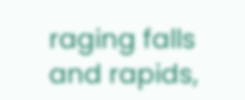raging falls and rapids,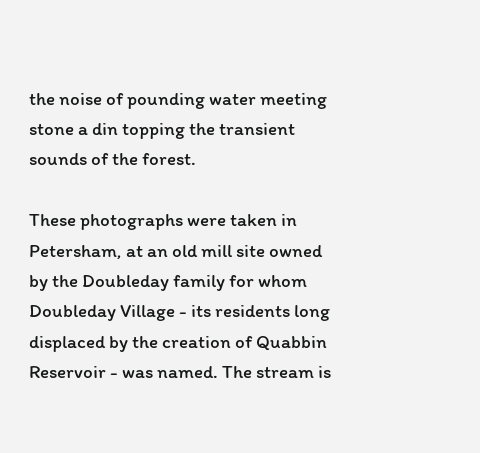the noise of pounding water meeting stone a din topping the transient sounds of the forest.

These photographs were taken in Petersham, at an old mill site owned by the Doubleday family for whom Doubleday Village - its residents long displaced by the creation of Quabbin Reservoir - was named. The stream is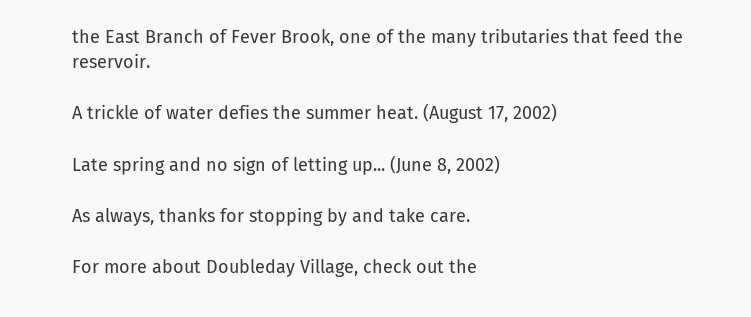the East Branch of Fever Brook, one of the many tributaries that feed the reservoir.

A trickle of water defies the summer heat. (August 17, 2002)

Late spring and no sign of letting up... (June 8, 2002)

As always, thanks for stopping by and take care.

For more about Doubleday Village, check out the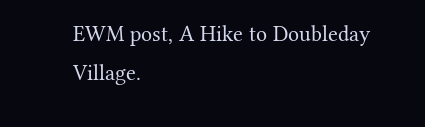EWM post, A Hike to Doubleday Village.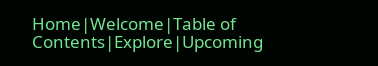Home|Welcome|Table of Contents|Explore|Upcoming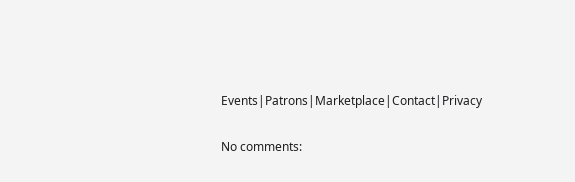Events|Patrons|Marketplace|Contact|Privacy

No comments: